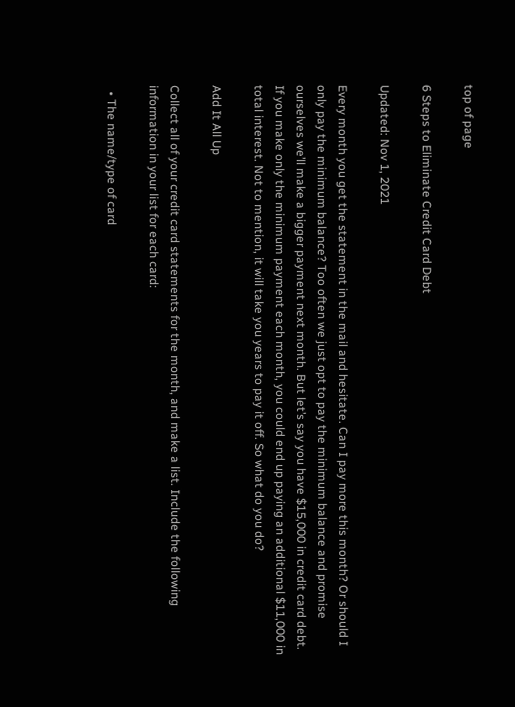top of page

6 Steps to Eliminate Credit Card Debt

Updated: Nov 1, 2021

Every month you get the statement in the mail and hesitate. Can I pay more this month? Or should I only pay the minimum balance? Too often we just opt to pay the minimum balance and promise ourselves we’ll make a bigger payment next month. But let’s say you have $15,000 in credit card debt. If you make only the minimum payment each month, you could end up paying an additional $11,000 in total interest. Not to mention, it will take you years to pay it off. So what do you do?

Add It All Up

Collect all of your credit card statements for the month, and make a list. Include the following information in your list for each card:

  • The name/type of card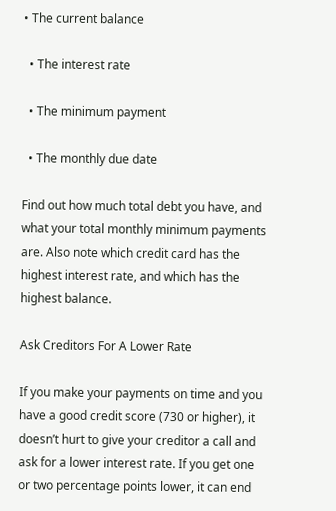• The current balance

  • The interest rate

  • The minimum payment

  • The monthly due date

Find out how much total debt you have, and what your total monthly minimum payments are. Also note which credit card has the highest interest rate, and which has the highest balance.

Ask Creditors For A Lower Rate

If you make your payments on time and you have a good credit score (730 or higher), it doesn’t hurt to give your creditor a call and ask for a lower interest rate. If you get one or two percentage points lower, it can end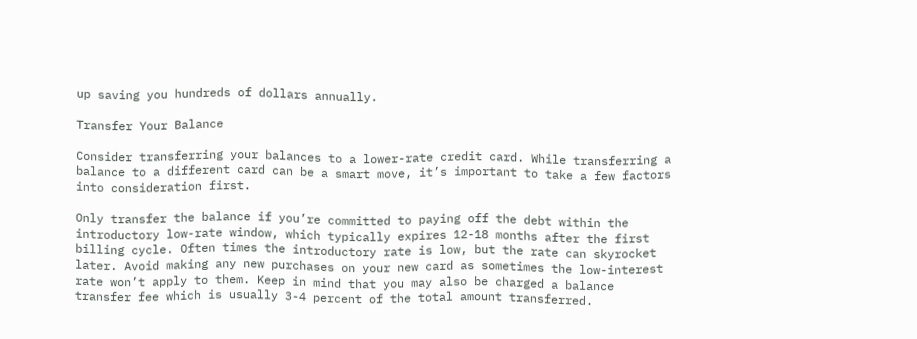up saving you hundreds of dollars annually.

Transfer Your Balance

Consider transferring your balances to a lower-rate credit card. While transferring a balance to a different card can be a smart move, it’s important to take a few factors into consideration first.

Only transfer the balance if you’re committed to paying off the debt within the introductory low-rate window, which typically expires 12-18 months after the first billing cycle. Often times the introductory rate is low, but the rate can skyrocket later. Avoid making any new purchases on your new card as sometimes the low-interest rate won’t apply to them. Keep in mind that you may also be charged a balance transfer fee which is usually 3-4 percent of the total amount transferred.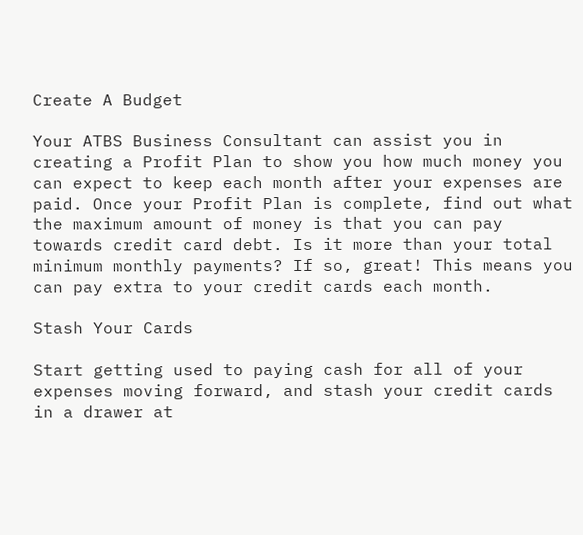Create A Budget

Your ATBS Business Consultant can assist you in creating a Profit Plan to show you how much money you can expect to keep each month after your expenses are paid. Once your Profit Plan is complete, find out what the maximum amount of money is that you can pay towards credit card debt. Is it more than your total minimum monthly payments? If so, great! This means you can pay extra to your credit cards each month.

Stash Your Cards

Start getting used to paying cash for all of your expenses moving forward, and stash your credit cards in a drawer at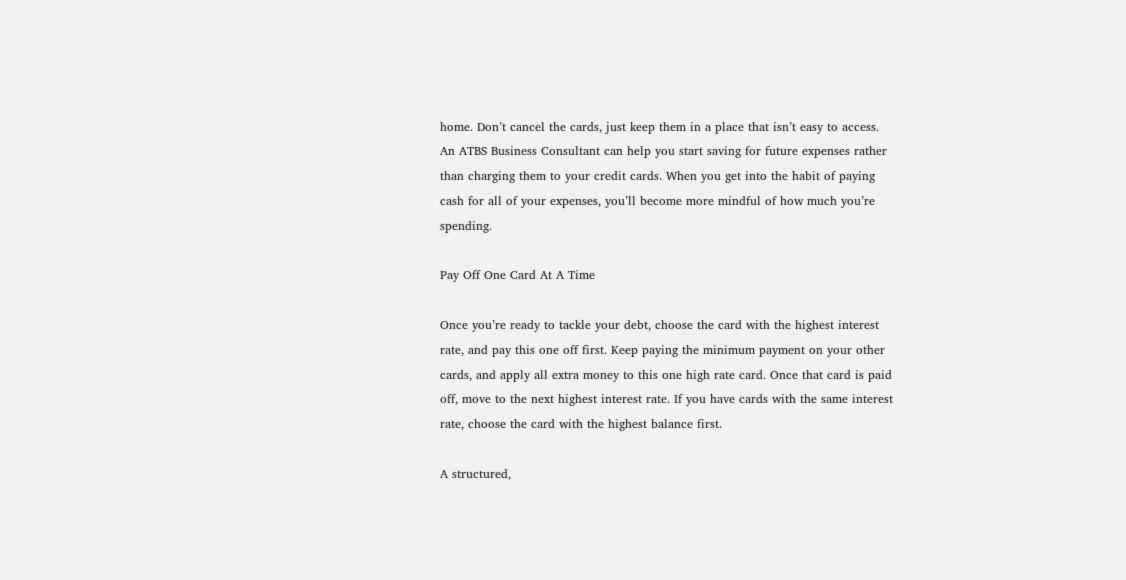home. Don’t cancel the cards, just keep them in a place that isn’t easy to access. An ATBS Business Consultant can help you start saving for future expenses rather than charging them to your credit cards. When you get into the habit of paying cash for all of your expenses, you’ll become more mindful of how much you’re spending.

Pay Off One Card At A Time

Once you’re ready to tackle your debt, choose the card with the highest interest rate, and pay this one off first. Keep paying the minimum payment on your other cards, and apply all extra money to this one high rate card. Once that card is paid off, move to the next highest interest rate. If you have cards with the same interest rate, choose the card with the highest balance first.

A structured,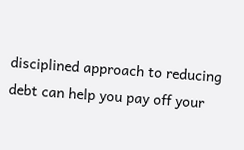disciplined approach to reducing debt can help you pay off your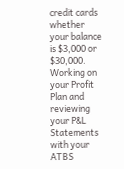credit cards whether your balance is $3,000 or $30,000. Working on your Profit Plan and reviewing your P&L Statements with your ATBS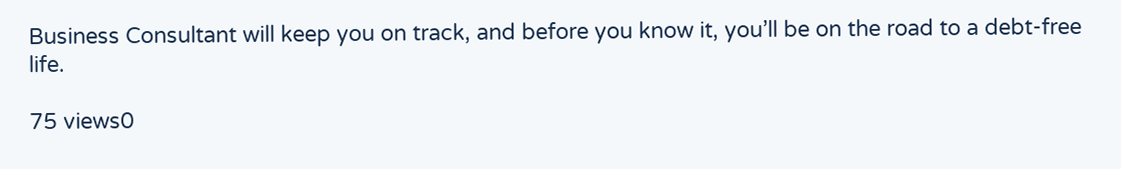Business Consultant will keep you on track, and before you know it, you’ll be on the road to a debt-free life.

75 views0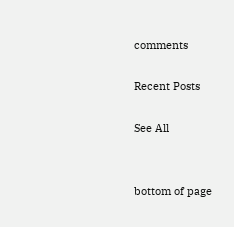comments

Recent Posts

See All


bottom of page